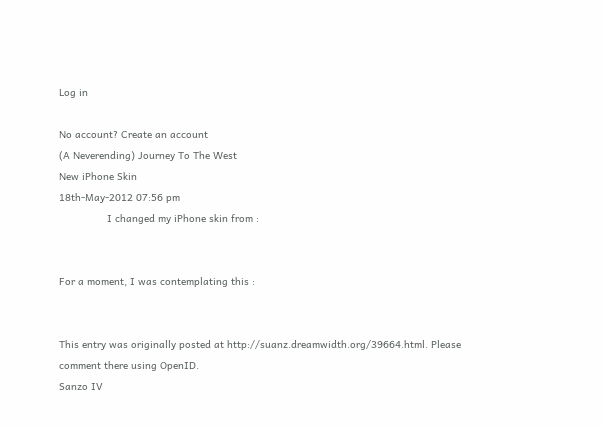Log in

No account? Create an account
(A Neverending) Journey To The West
New iPhone Skin
18th-May-2012 07:56 pm
                I changed my iPhone skin from :


For a moment, I was contemplating this :


This entry was originally posted at http://suanz.dreamwidth.org/39664.html. Please comment there using OpenID.
Sanzo IV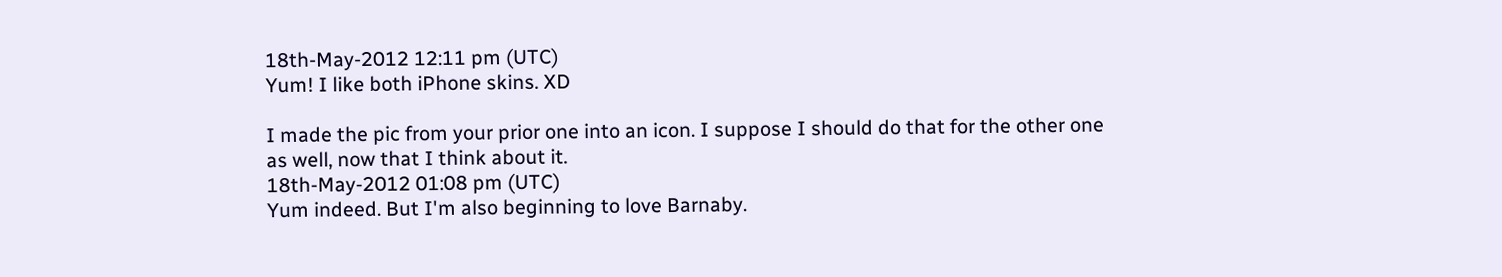18th-May-2012 12:11 pm (UTC)
Yum! I like both iPhone skins. XD

I made the pic from your prior one into an icon. I suppose I should do that for the other one as well, now that I think about it.
18th-May-2012 01:08 pm (UTC)
Yum indeed. But I'm also beginning to love Barnaby.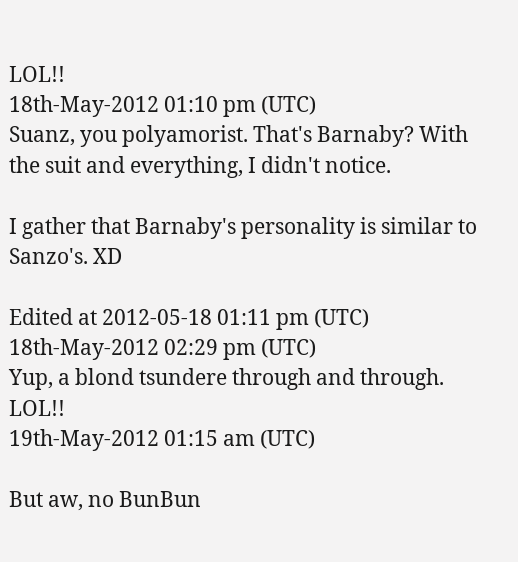LOL!!
18th-May-2012 01:10 pm (UTC)
Suanz, you polyamorist. That's Barnaby? With the suit and everything, I didn't notice.

I gather that Barnaby's personality is similar to Sanzo's. XD

Edited at 2012-05-18 01:11 pm (UTC)
18th-May-2012 02:29 pm (UTC)
Yup, a blond tsundere through and through. LOL!!
19th-May-2012 01:15 am (UTC)

But aw, no BunBun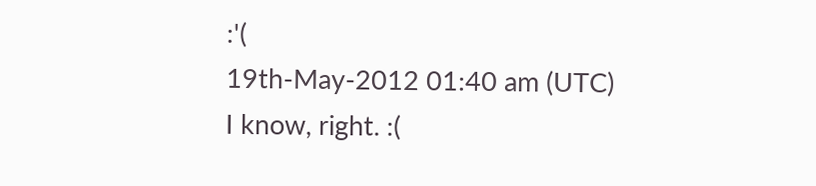:'(
19th-May-2012 01:40 am (UTC)
I know, right. :(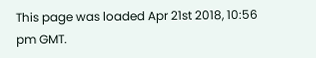This page was loaded Apr 21st 2018, 10:56 pm GMT.